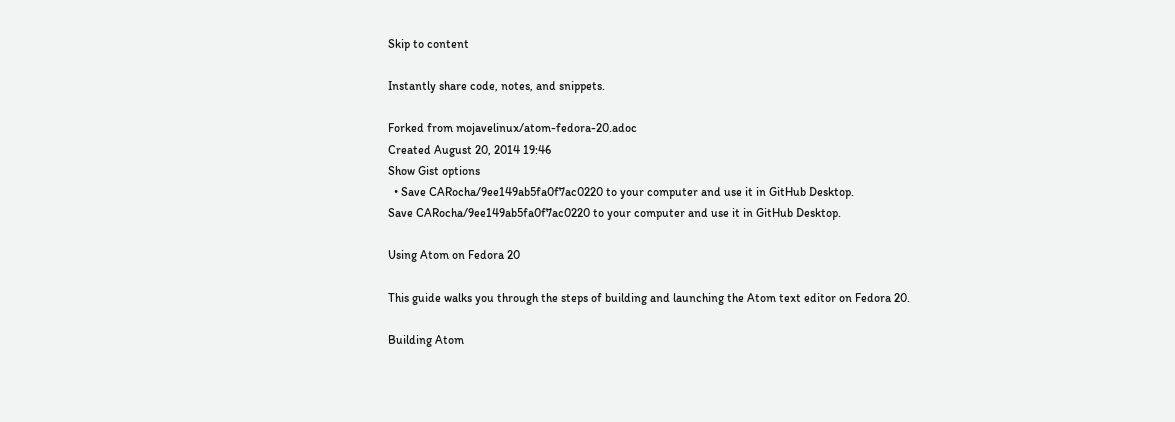Skip to content

Instantly share code, notes, and snippets.

Forked from mojavelinux/atom-fedora-20.adoc
Created August 20, 2014 19:46
Show Gist options
  • Save CARocha/9ee149ab5fa0f7ac0220 to your computer and use it in GitHub Desktop.
Save CARocha/9ee149ab5fa0f7ac0220 to your computer and use it in GitHub Desktop.

Using Atom on Fedora 20

This guide walks you through the steps of building and launching the Atom text editor on Fedora 20.

Building Atom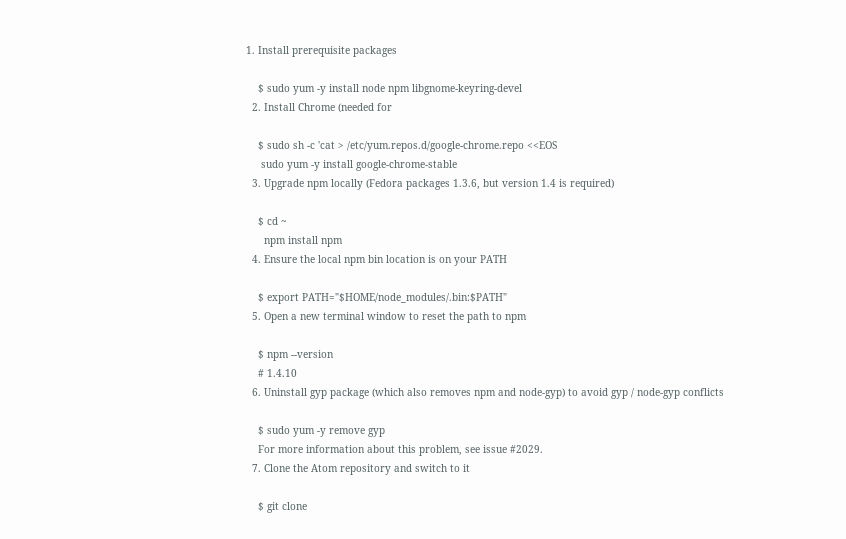1. Install prerequisite packages

    $ sudo yum -y install node npm libgnome-keyring-devel
  2. Install Chrome (needed for

    $ sudo sh -c 'cat > /etc/yum.repos.d/google-chrome.repo <<EOS
     sudo yum -y install google-chrome-stable
  3. Upgrade npm locally (Fedora packages 1.3.6, but version 1.4 is required)

    $ cd ~
      npm install npm
  4. Ensure the local npm bin location is on your PATH

    $ export PATH="$HOME/node_modules/.bin:$PATH"
  5. Open a new terminal window to reset the path to npm

    $ npm --version
    # 1.4.10
  6. Uninstall gyp package (which also removes npm and node-gyp) to avoid gyp / node-gyp conflicts

    $ sudo yum -y remove gyp
    For more information about this problem, see issue #2029.
  7. Clone the Atom repository and switch to it

    $ git clone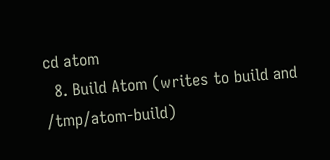cd atom
  8. Build Atom (writes to build and /tmp/atom-build)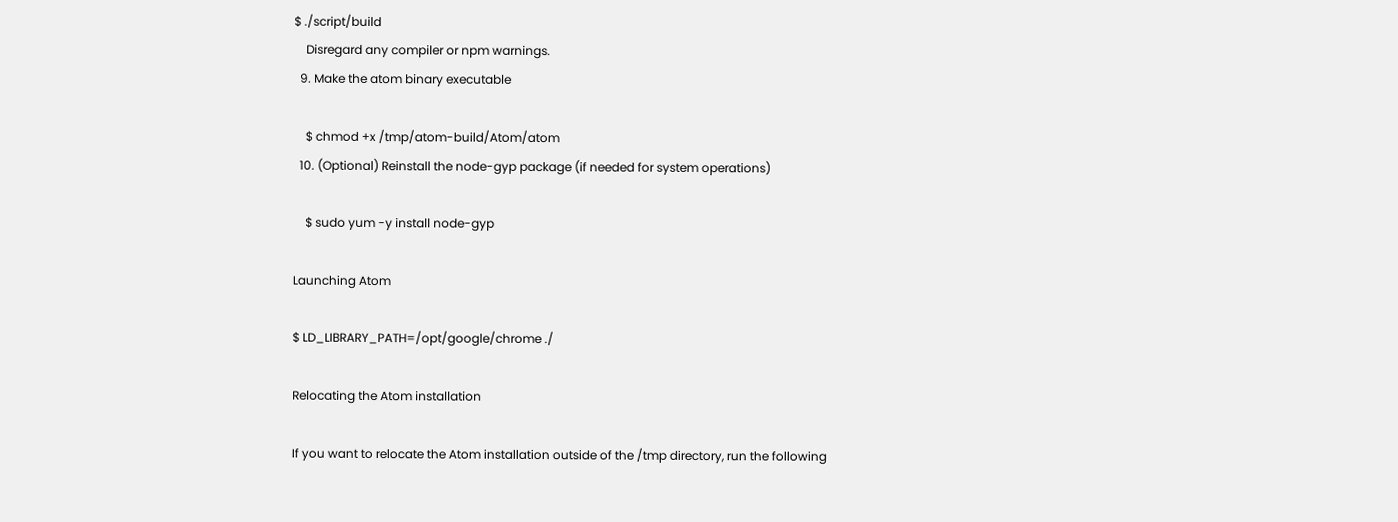$ ./script/build
    Disregard any compiler or npm warnings.
  9. Make the atom binary executable

    $ chmod +x /tmp/atom-build/Atom/atom
  10. (Optional) Reinstall the node-gyp package (if needed for system operations)

    $ sudo yum -y install node-gyp

Launching Atom

$ LD_LIBRARY_PATH=/opt/google/chrome ./

Relocating the Atom installation

If you want to relocate the Atom installation outside of the /tmp directory, run the following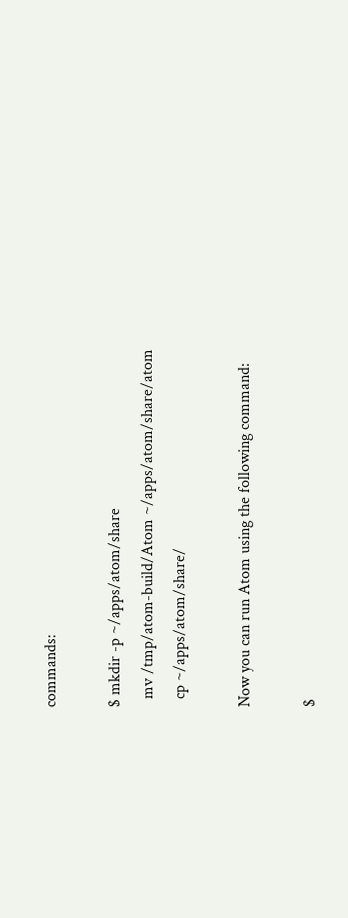commands:

$ mkdir -p ~/apps/atom/share
  mv /tmp/atom-build/Atom ~/apps/atom/share/atom
  cp ~/apps/atom/share/

Now you can run Atom using the following command:

$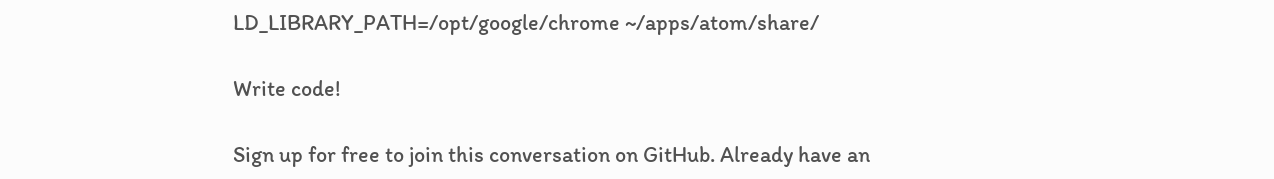LD_LIBRARY_PATH=/opt/google/chrome ~/apps/atom/share/

Write code!

Sign up for free to join this conversation on GitHub. Already have an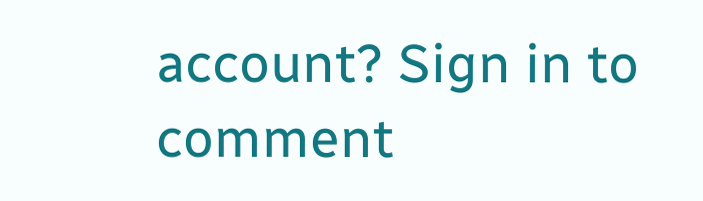account? Sign in to comment